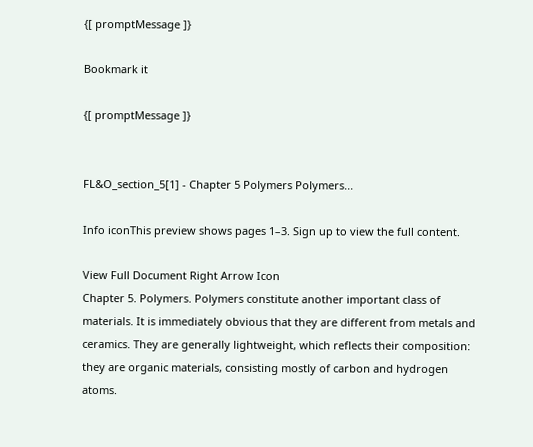{[ promptMessage ]}

Bookmark it

{[ promptMessage ]}


FL&O_section_5[1] - Chapter 5 Polymers Polymers...

Info iconThis preview shows pages 1–3. Sign up to view the full content.

View Full Document Right Arrow Icon
Chapter 5. Polymers. Polymers constitute another important class of materials. It is immediately obvious that they are different from metals and ceramics. They are generally lightweight, which reflects their composition: they are organic materials, consisting mostly of carbon and hydrogen atoms.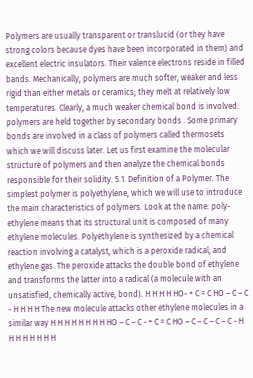Polymers are usually transparent or translucid (or they have strong colors because dyes have been incorporated in them) and excellent electric insulators. Their valence electrons reside in filled bands. Mechanically, polymers are much softer, weaker and less rigid than either metals or ceramics; they melt at relatively low temperatures. Clearly, a much weaker chemical bond is involved: polymers are held together by secondary bonds . Some primary bonds are involved in a class of polymers called thermosets which we will discuss later. Let us first examine the molecular structure of polymers and then analyze the chemical bonds responsible for their solidity. 5.1. Definition of a Polymer. The simplest polymer is polyethylene, which we will use to introduce the main characteristics of polymers. Look at the name: poly-ethylene means that its structural unit is composed of many ethylene molecules. Polyethylene is synthesized by a chemical reaction involving a catalyst, which is a peroxide radical, and ethylene gas. The peroxide attacks the double bond of ethylene and transforms the latter into a radical (a molecule with an unsatisfied, chemically active, bond). H H H H HO- + C = C HO – C – C - H H H H The new molecule attacks other ethylene molecules in a similar way H H H H H H H H HO – C – C - + C = C HO – C – C – C – C - H H H H H H H H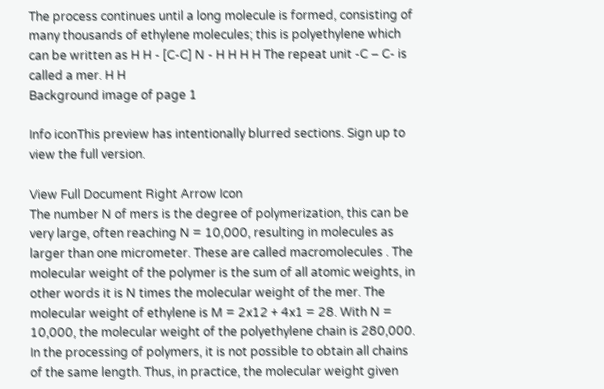The process continues until a long molecule is formed, consisting of many thousands of ethylene molecules; this is polyethylene which can be written as H H - [C-C] N - H H H H The repeat unit -C – C- is called a mer. H H
Background image of page 1

Info iconThis preview has intentionally blurred sections. Sign up to view the full version.

View Full Document Right Arrow Icon
The number N of mers is the degree of polymerization, this can be very large, often reaching N = 10,000, resulting in molecules as larger than one micrometer. These are called macromolecules . The molecular weight of the polymer is the sum of all atomic weights, in other words it is N times the molecular weight of the mer. The molecular weight of ethylene is M = 2x12 + 4x1 = 28. With N = 10,000, the molecular weight of the polyethylene chain is 280,000. In the processing of polymers, it is not possible to obtain all chains of the same length. Thus, in practice, the molecular weight given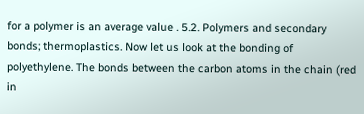for a polymer is an average value . 5.2. Polymers and secondary bonds; thermoplastics. Now let us look at the bonding of polyethylene. The bonds between the carbon atoms in the chain (red in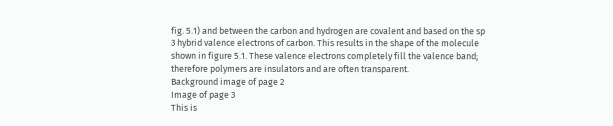fig. 5.1) and between the carbon and hydrogen are covalent and based on the sp 3 hybrid valence electrons of carbon. This results in the shape of the molecule shown in figure 5.1. These valence electrons completely fill the valence band; therefore polymers are insulators and are often transparent.
Background image of page 2
Image of page 3
This is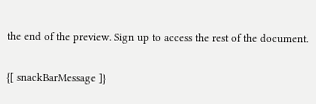the end of the preview. Sign up to access the rest of the document.

{[ snackBarMessage ]}